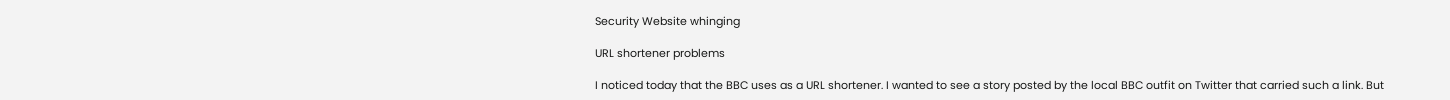Security Website whinging

URL shortener problems

I noticed today that the BBC uses as a URL shortener. I wanted to see a story posted by the local BBC outfit on Twitter that carried such a link. But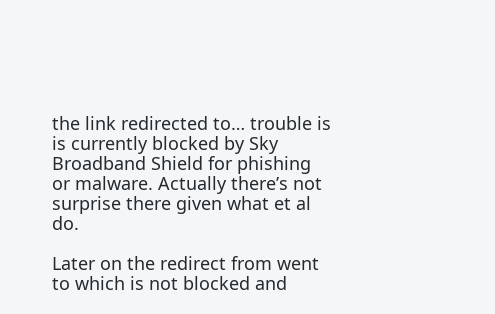the link redirected to… trouble is is currently blocked by Sky Broadband Shield for phishing or malware. Actually there’s not surprise there given what et al do.

Later on the redirect from went to which is not blocked and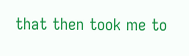that then took me to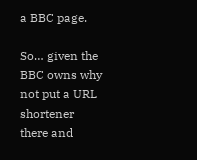a BBC page.

So… given the BBC owns why not put a URL shortener there and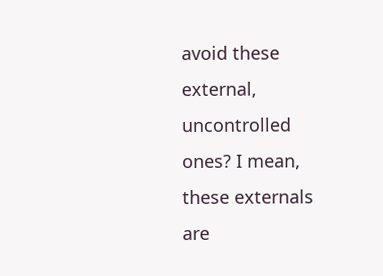avoid these external, uncontrolled ones? I mean, these externals are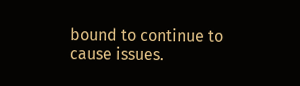bound to continue to cause issues.